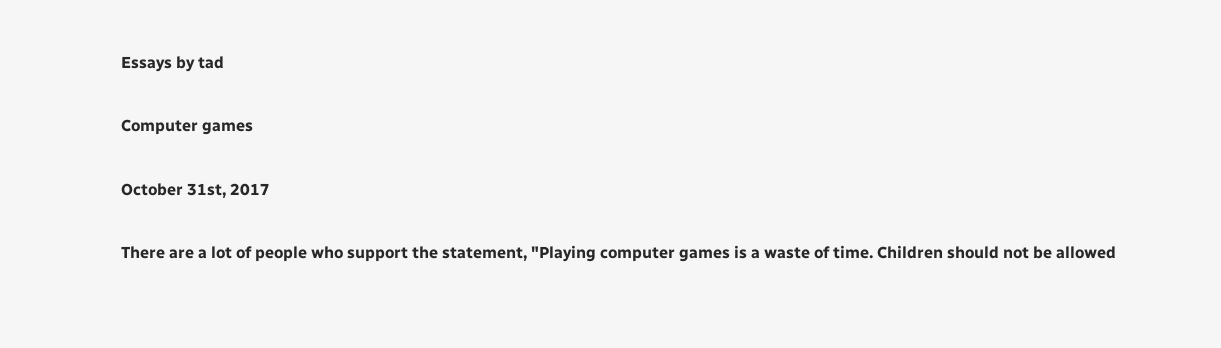Essays by tad

Computer games

October 31st, 2017

There are a lot of people who support the statement, "Playing computer games is a waste of time. Children should not be allowed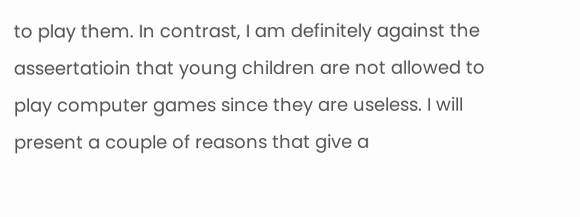to play them. In contrast, I am definitely against the asseertatioin that young children are not allowed to play computer games since they are useless. I will present a couple of reasons that give a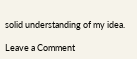solid understanding of my idea.

Leave a Comment